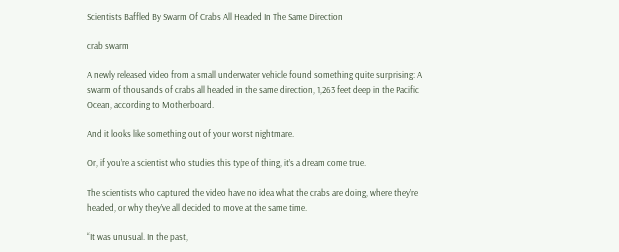Scientists Baffled By Swarm Of Crabs All Headed In The Same Direction

crab swarm

A newly released video from a small underwater vehicle found something quite surprising: A swarm of thousands of crabs all headed in the same direction, 1,263 feet deep in the Pacific Ocean, according to Motherboard.

And it looks like something out of your worst nightmare.

Or, if you’re a scientist who studies this type of thing, it’s a dream come true.

The scientists who captured the video have no idea what the crabs are doing, where they’re headed, or why they’ve all decided to move at the same time.

“It was unusual. In the past,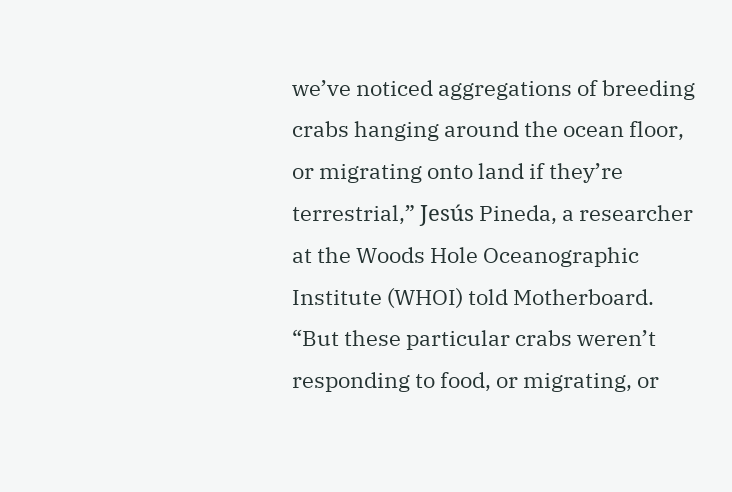we’ve noticed aggregations of breeding crabs hanging around the ocean floor, or migrating onto land if they’re terrestrial,” Jesús Pineda, a researcher at the Woods Hole Oceanographic Institute (WHOI) told Motherboard. “But these particular crabs weren’t responding to food, or migrating, or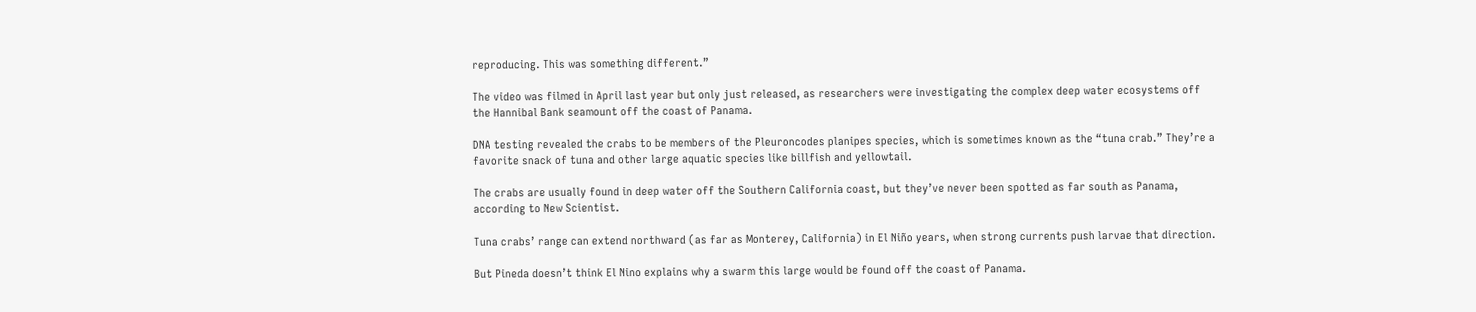reproducing. This was something different.”

The video was filmed in April last year but only just released, as researchers were investigating the complex deep water ecosystems off the Hannibal Bank seamount off the coast of Panama.

DNA testing revealed the crabs to be members of the Pleuroncodes planipes species, which is sometimes known as the “tuna crab.” They’re a favorite snack of tuna and other large aquatic species like billfish and yellowtail.

The crabs are usually found in deep water off the Southern California coast, but they’ve never been spotted as far south as Panama, according to New Scientist.

Tuna crabs’ range can extend northward (as far as Monterey, California) in El Niño years, when strong currents push larvae that direction.

But Pineda doesn’t think El Nino explains why a swarm this large would be found off the coast of Panama.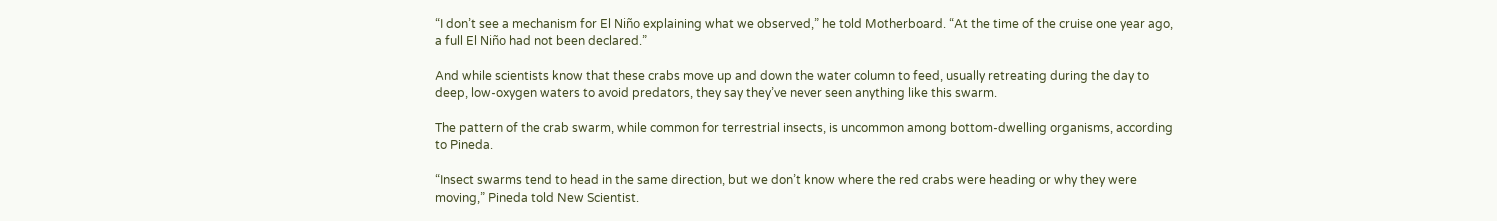“I don’t see a mechanism for El Niño explaining what we observed,” he told Motherboard. “At the time of the cruise one year ago, a full El Niño had not been declared.”

And while scientists know that these crabs move up and down the water column to feed, usually retreating during the day to deep, low-oxygen waters to avoid predators, they say they’ve never seen anything like this swarm.

The pattern of the crab swarm, while common for terrestrial insects, is uncommon among bottom-dwelling organisms, according to Pineda.

“Insect swarms tend to head in the same direction, but we don’t know where the red crabs were heading or why they were moving,” Pineda told New Scientist.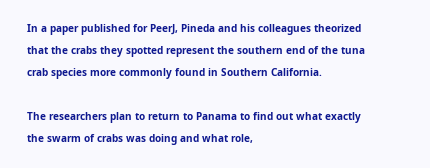In a paper published for PeerJ, Pineda and his colleagues theorized that the crabs they spotted represent the southern end of the tuna crab species more commonly found in Southern California.

The researchers plan to return to Panama to find out what exactly the swarm of crabs was doing and what role,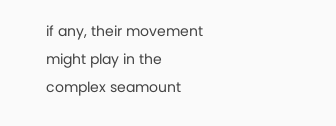if any, their movement might play in the complex seamount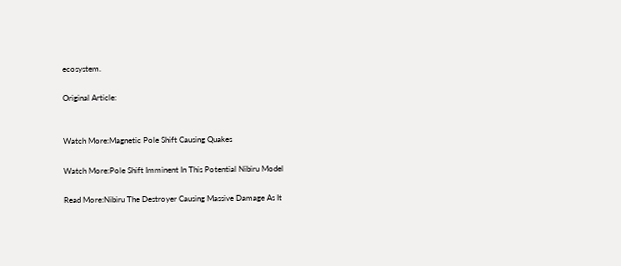ecosystem.

Original Article:


Watch More:Magnetic Pole Shift Causing Quakes

Watch More:Pole Shift Imminent In This Potential Nibiru Model

Read More:Nibiru The Destroyer Causing Massive Damage As It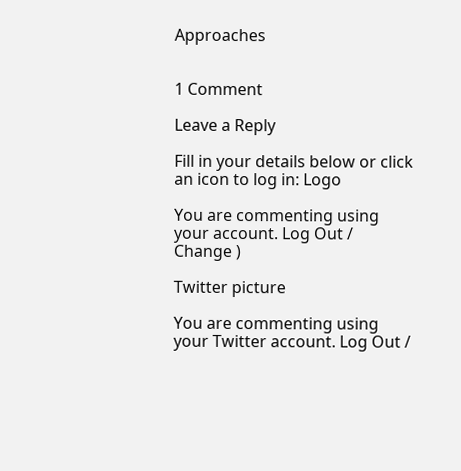Approaches


1 Comment

Leave a Reply

Fill in your details below or click an icon to log in: Logo

You are commenting using your account. Log Out /  Change )

Twitter picture

You are commenting using your Twitter account. Log Out /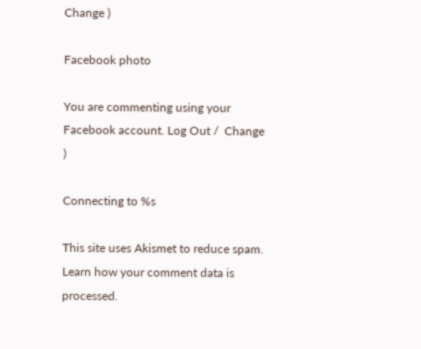Change )

Facebook photo

You are commenting using your Facebook account. Log Out /  Change )

Connecting to %s

This site uses Akismet to reduce spam. Learn how your comment data is processed.